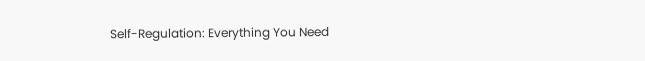Self-Regulation: Everything You Need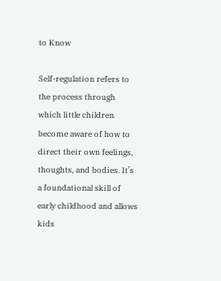to Know

Self-regulation refers to the process through which little children become aware of how to direct their own feelings, thoughts, and bodies. It’s a foundational skill of early childhood and allows kids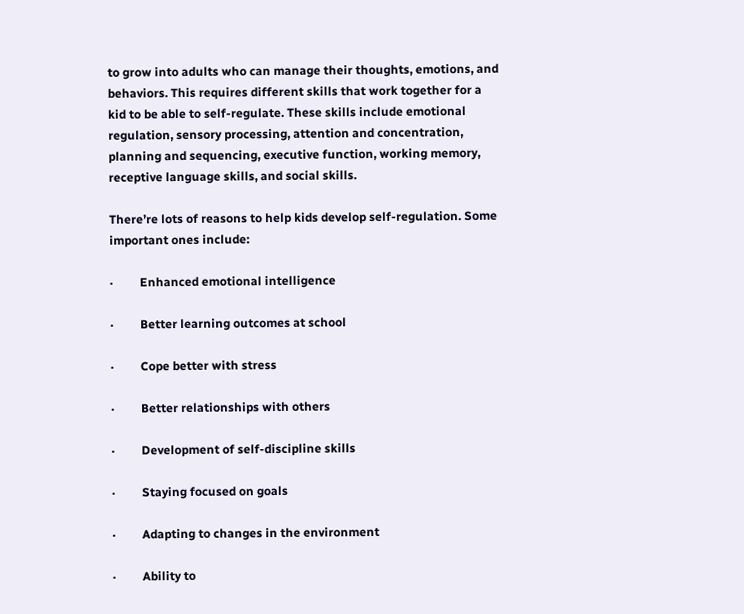to grow into adults who can manage their thoughts, emotions, and behaviors. This requires different skills that work together for a kid to be able to self-regulate. These skills include emotional regulation, sensory processing, attention and concentration, planning and sequencing, executive function, working memory, receptive language skills, and social skills.

There’re lots of reasons to help kids develop self-regulation. Some important ones include:

·         Enhanced emotional intelligence

·         Better learning outcomes at school

·         Cope better with stress

·         Better relationships with others

·         Development of self-discipline skills

·         Staying focused on goals

·         Adapting to changes in the environment

·         Ability to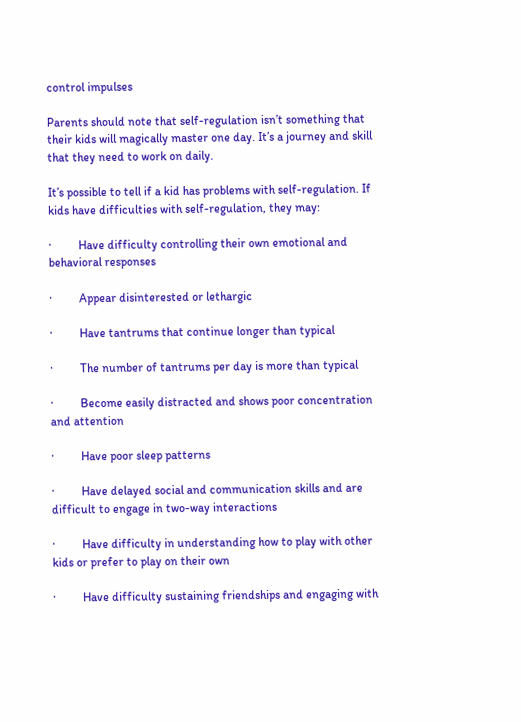control impulses

Parents should note that self-regulation isn’t something that their kids will magically master one day. It’s a journey and skill that they need to work on daily.

It’s possible to tell if a kid has problems with self-regulation. If kids have difficulties with self-regulation, they may:

·         Have difficulty controlling their own emotional and behavioral responses

·         Appear disinterested or lethargic

·         Have tantrums that continue longer than typical

·         The number of tantrums per day is more than typical

·         Become easily distracted and shows poor concentration and attention

·         Have poor sleep patterns

·         Have delayed social and communication skills and are difficult to engage in two-way interactions

·         Have difficulty in understanding how to play with other kids or prefer to play on their own

·         Have difficulty sustaining friendships and engaging with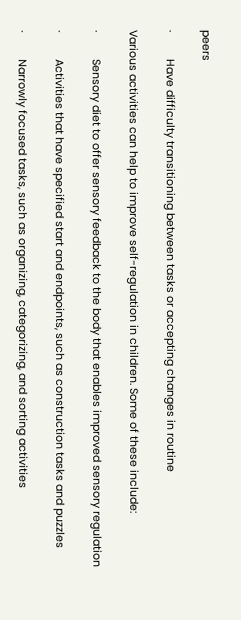peers

·         Have difficulty transitioning between tasks or accepting changes in routine

Various activities can help to improve self-regulation in children. Some of these include:

·         Sensory diet to offer sensory feedback to the body that enables improved sensory regulation

·         Activities that have specified start and endpoints, such as construction tasks and puzzles

·         Narrowly focused tasks, such as organizing, categorizing, and sorting activities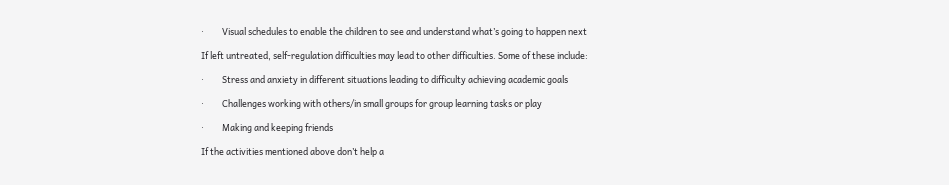·         Visual schedules to enable the children to see and understand what’s going to happen next

If left untreated, self-regulation difficulties may lead to other difficulties. Some of these include:

·         Stress and anxiety in different situations leading to difficulty achieving academic goals

·         Challenges working with others/in small groups for group learning tasks or play

·         Making and keeping friends

If the activities mentioned above don’t help a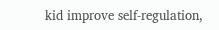kid improve self-regulation,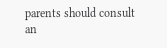parents should consult an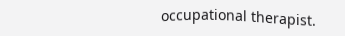occupational therapist.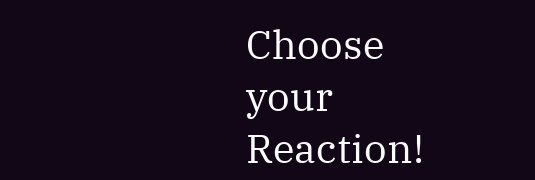Choose your Reaction!